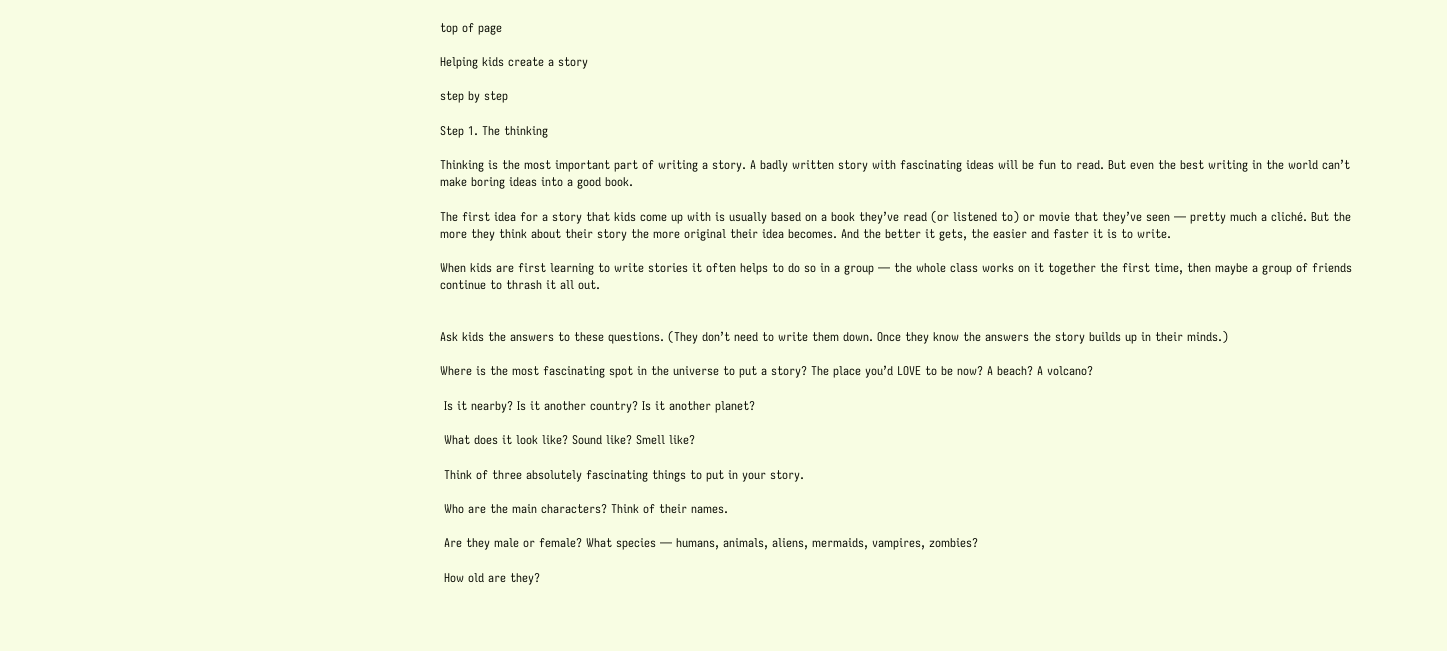top of page

Helping kids create a story

step by step

Step 1. The thinking

Thinking is the most important part of writing a story. A badly written story with fascinating ideas will be fun to read. But even the best writing in the world can’t make boring ideas into a good book.

The first idea for a story that kids come up with is usually based on a book they’ve read (or listened to) or movie that they’ve seen — pretty much a cliché. But the more they think about their story the more original their idea becomes. And the better it gets, the easier and faster it is to write.

When kids are first learning to write stories it often helps to do so in a group — the whole class works on it together the first time, then maybe a group of friends continue to thrash it all out.


Ask kids the answers to these questions. (They don’t need to write them down. Once they know the answers the story builds up in their minds.)

Where is the most fascinating spot in the universe to put a story? The place you’d LOVE to be now? A beach? A volcano?

 Is it nearby? Is it another country? Is it another planet?

 What does it look like? Sound like? Smell like?

 Think of three absolutely fascinating things to put in your story.

 Who are the main characters? Think of their names.

 Are they male or female? What species — humans, animals, aliens, mermaids, vampires, zombies?

 How old are they?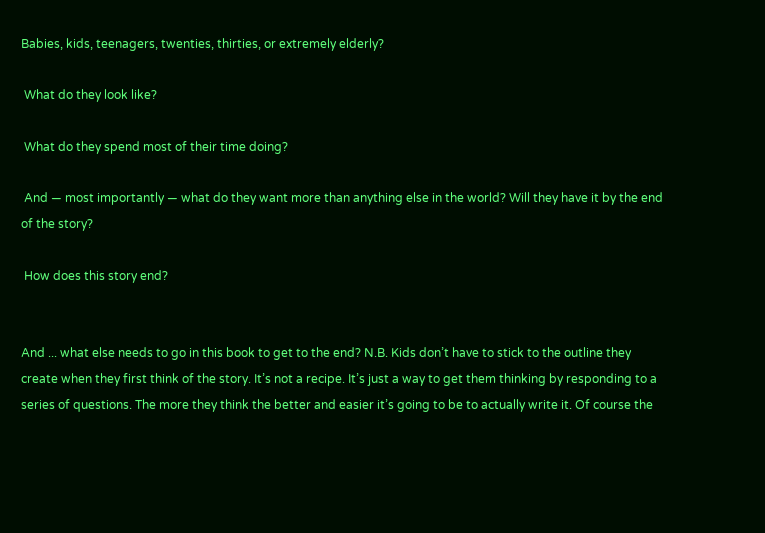Babies, kids, teenagers, twenties, thirties, or extremely elderly?

 What do they look like?

 What do they spend most of their time doing?

 And — most importantly — what do they want more than anything else in the world? Will they have it by the end of the story?

 How does this story end?


And ... what else needs to go in this book to get to the end? N.B. Kids don’t have to stick to the outline they create when they first think of the story. It’s not a recipe. It’s just a way to get them thinking by responding to a series of questions. The more they think the better and easier it’s going to be to actually write it. Of course the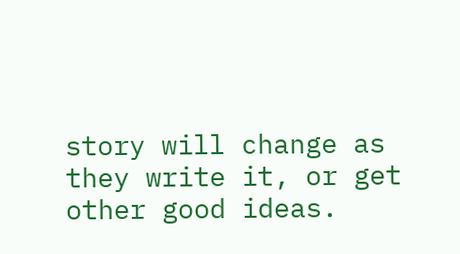story will change as they write it, or get other good ideas.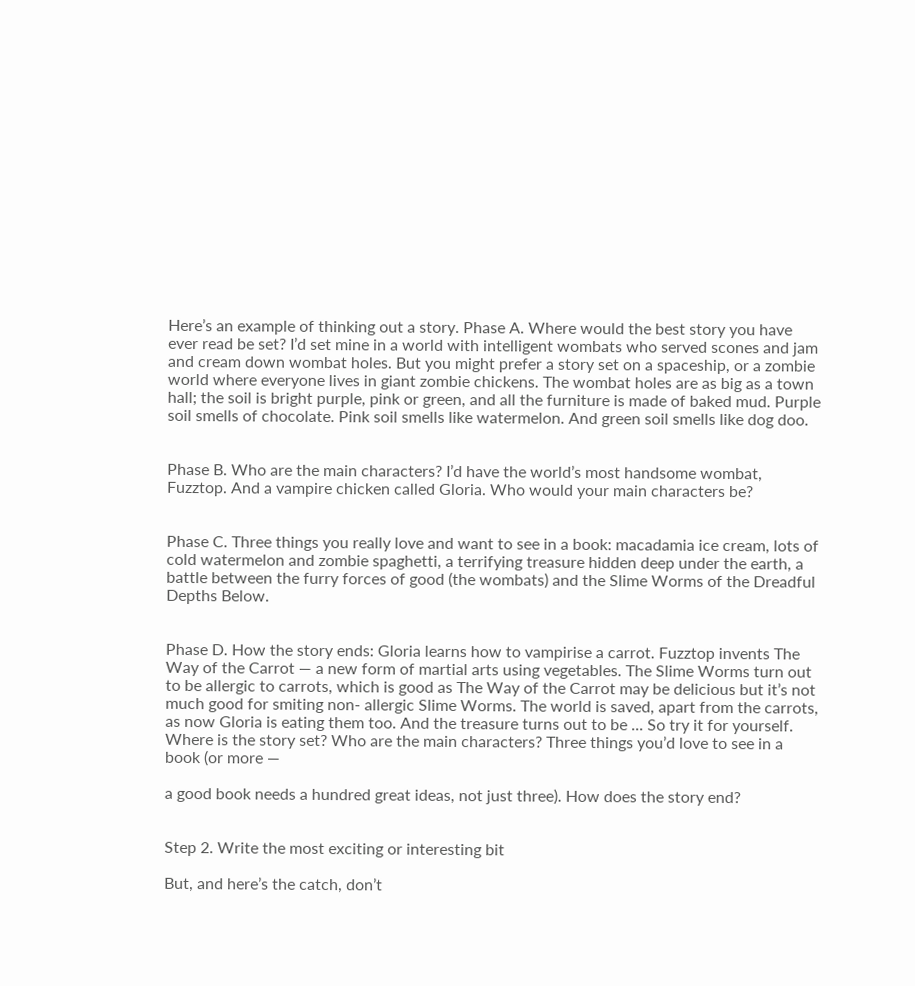Here’s an example of thinking out a story. Phase A. Where would the best story you have ever read be set? I’d set mine in a world with intelligent wombats who served scones and jam and cream down wombat holes. But you might prefer a story set on a spaceship, or a zombie world where everyone lives in giant zombie chickens. The wombat holes are as big as a town hall; the soil is bright purple, pink or green, and all the furniture is made of baked mud. Purple soil smells of chocolate. Pink soil smells like watermelon. And green soil smells like dog doo.


Phase B. Who are the main characters? I’d have the world’s most handsome wombat, Fuzztop. And a vampire chicken called Gloria. Who would your main characters be?


Phase C. Three things you really love and want to see in a book: macadamia ice cream, lots of cold watermelon and zombie spaghetti, a terrifying treasure hidden deep under the earth, a battle between the furry forces of good (the wombats) and the Slime Worms of the Dreadful Depths Below.


Phase D. How the story ends: Gloria learns how to vampirise a carrot. Fuzztop invents The Way of the Carrot — a new form of martial arts using vegetables. The Slime Worms turn out to be allergic to carrots, which is good as The Way of the Carrot may be delicious but it’s not much good for smiting non- allergic Slime Worms. The world is saved, apart from the carrots, as now Gloria is eating them too. And the treasure turns out to be ... So try it for yourself. Where is the story set? Who are the main characters? Three things you’d love to see in a book (or more —

a good book needs a hundred great ideas, not just three). How does the story end?


Step 2. Write the most exciting or interesting bit

But, and here’s the catch, don’t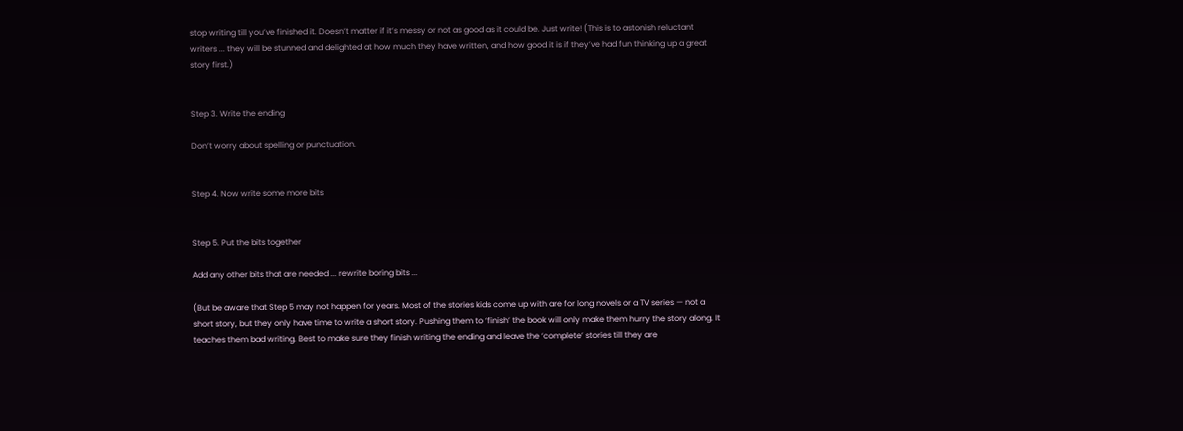stop writing till you’ve finished it. Doesn’t matter if it’s messy or not as good as it could be. Just write! (This is to astonish reluctant writers ... they will be stunned and delighted at how much they have written, and how good it is if they’ve had fun thinking up a great story first.)


Step 3. Write the ending

Don’t worry about spelling or punctuation.


Step 4. Now write some more bits


Step 5. Put the bits together

Add any other bits that are needed ... rewrite boring bits ...

(But be aware that Step 5 may not happen for years. Most of the stories kids come up with are for long novels or a TV series — not a short story, but they only have time to write a short story. Pushing them to ‘finish’ the book will only make them hurry the story along. It teaches them bad writing. Best to make sure they finish writing the ending and leave the ‘complete’ stories till they are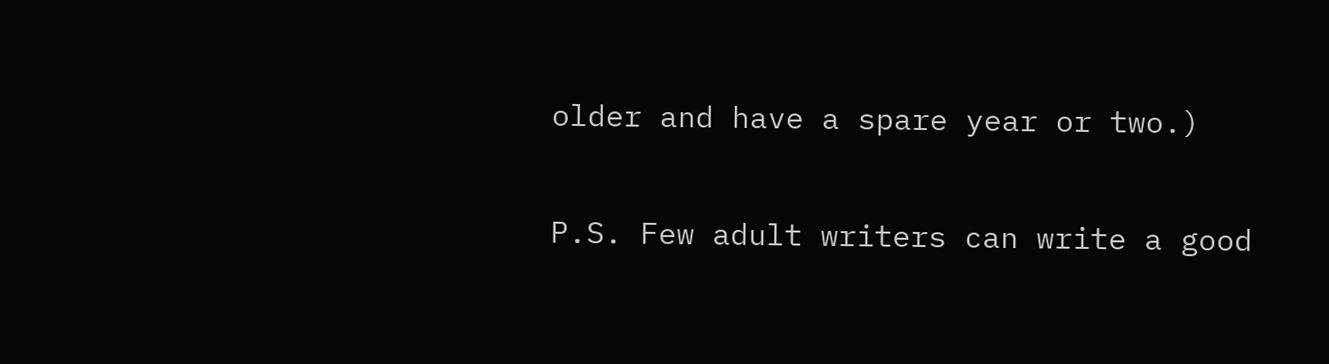older and have a spare year or two.)


P.S. Few adult writers can write a good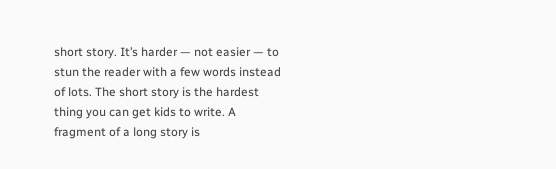short story. It’s harder — not easier — to stun the reader with a few words instead of lots. The short story is the hardest thing you can get kids to write. A fragment of a long story is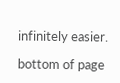infinitely easier.

bottom of page